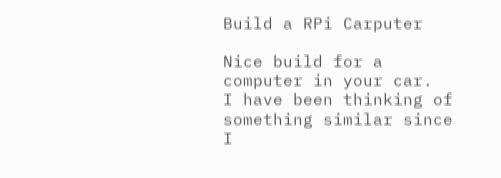Build a RPi Carputer

Nice build for a computer in your car.  I have been thinking of something similar since I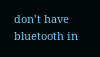don’t have bluetooth in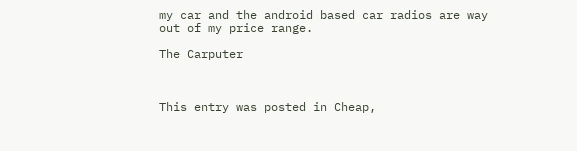my car and the android based car radios are way out of my price range.

The Carputer



This entry was posted in Cheap,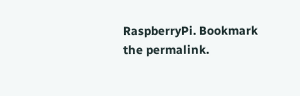RaspberryPi. Bookmark the permalink.